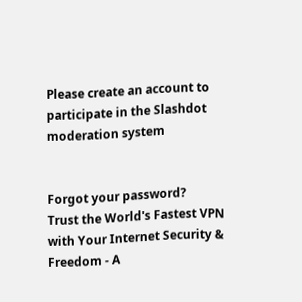Please create an account to participate in the Slashdot moderation system


Forgot your password?
Trust the World's Fastest VPN with Your Internet Security & Freedom - A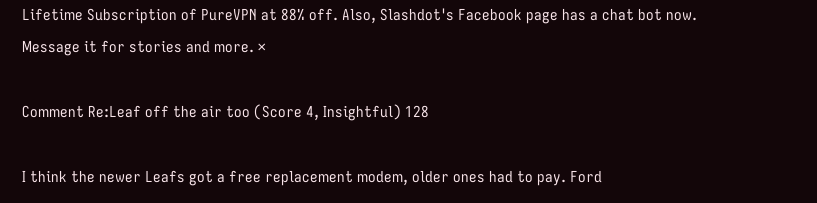Lifetime Subscription of PureVPN at 88% off. Also, Slashdot's Facebook page has a chat bot now. Message it for stories and more. ×

Comment Re:Leaf off the air too (Score 4, Insightful) 128

I think the newer Leafs got a free replacement modem, older ones had to pay. Ford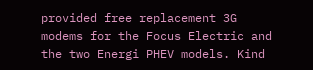provided free replacement 3G modems for the Focus Electric and the two Energi PHEV models. Kind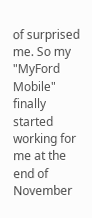of surprised me. So my "MyFord Mobile" finally started working for me at the end of November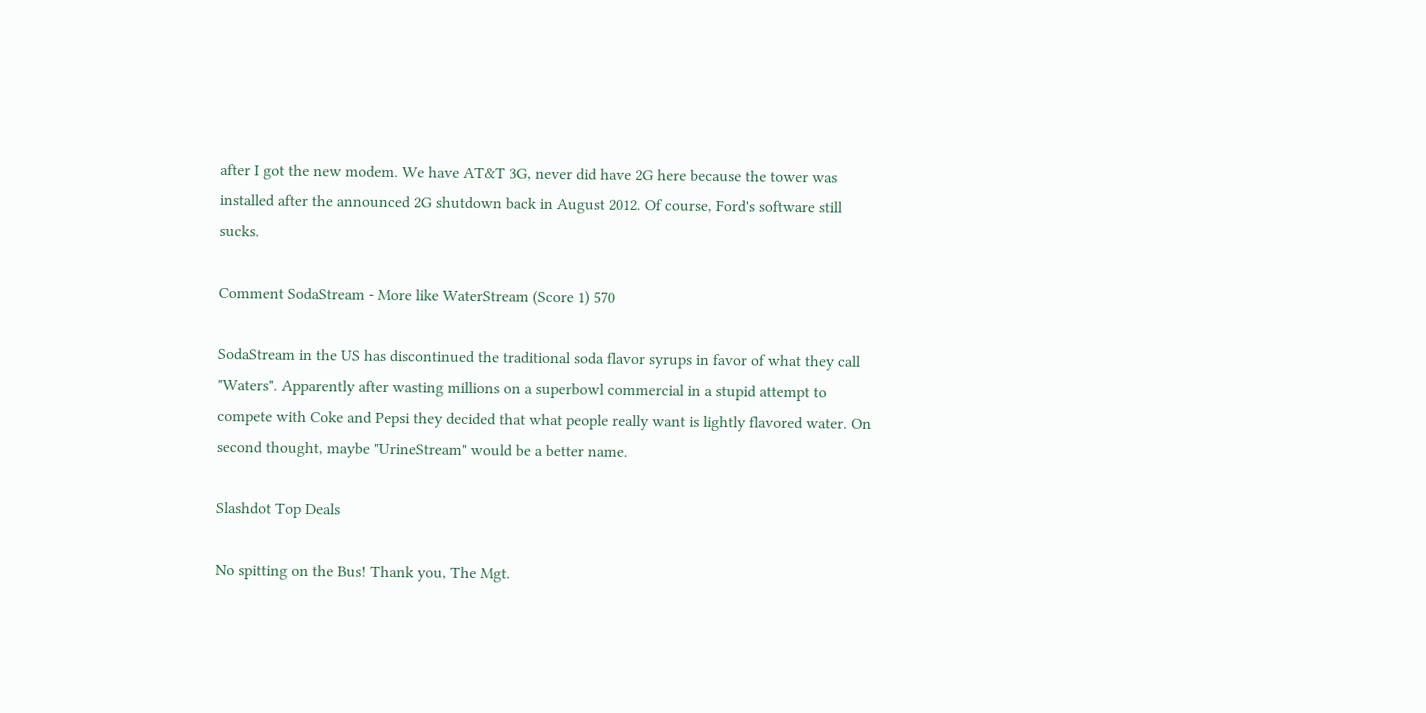after I got the new modem. We have AT&T 3G, never did have 2G here because the tower was installed after the announced 2G shutdown back in August 2012. Of course, Ford's software still sucks.

Comment SodaStream - More like WaterStream (Score 1) 570

SodaStream in the US has discontinued the traditional soda flavor syrups in favor of what they call "Waters". Apparently after wasting millions on a superbowl commercial in a stupid attempt to compete with Coke and Pepsi they decided that what people really want is lightly flavored water. On second thought, maybe "UrineStream" would be a better name.

Slashdot Top Deals

No spitting on the Bus! Thank you, The Mgt.